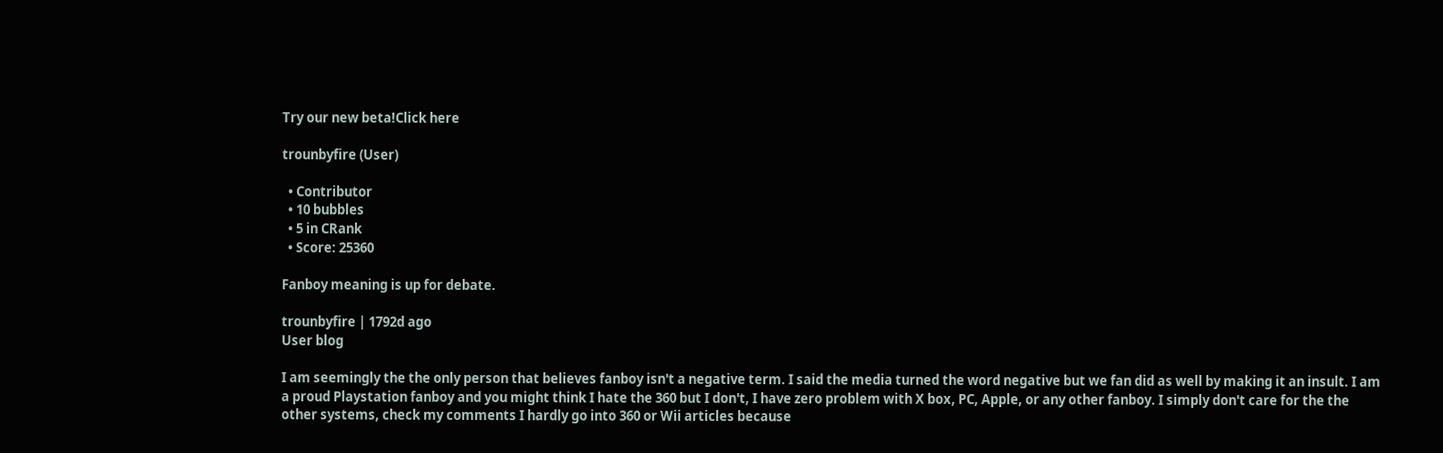Try our new beta!Click here

trounbyfire (User)

  • Contributor
  • 10 bubbles
  • 5 in CRank
  • Score: 25360

Fanboy meaning is up for debate.

trounbyfire | 1792d ago
User blog

I am seemingly the the only person that believes fanboy isn't a negative term. I said the media turned the word negative but we fan did as well by making it an insult. I am a proud Playstation fanboy and you might think I hate the 360 but I don't, I have zero problem with X box, PC, Apple, or any other fanboy. I simply don't care for the the other systems, check my comments I hardly go into 360 or Wii articles because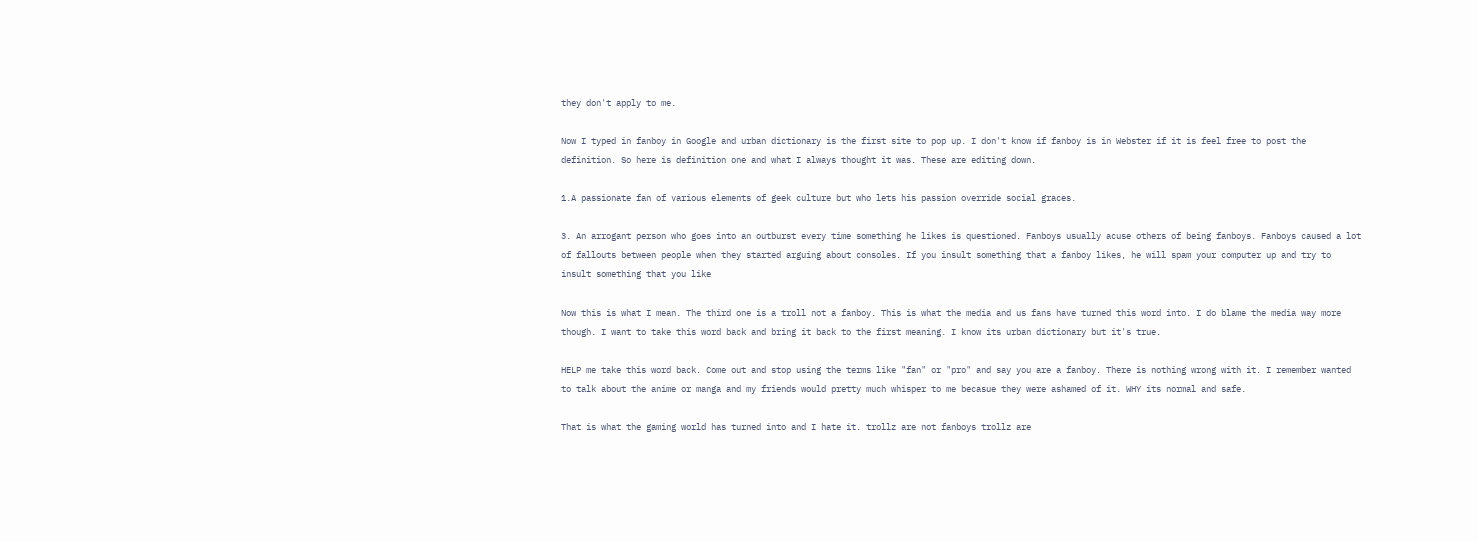they don't apply to me.

Now I typed in fanboy in Google and urban dictionary is the first site to pop up. I don't know if fanboy is in Webster if it is feel free to post the definition. So here is definition one and what I always thought it was. These are editing down.

1.A passionate fan of various elements of geek culture but who lets his passion override social graces.

3. An arrogant person who goes into an outburst every time something he likes is questioned. Fanboys usually acuse others of being fanboys. Fanboys caused a lot of fallouts between people when they started arguing about consoles. If you insult something that a fanboy likes, he will spam your computer up and try to insult something that you like

Now this is what I mean. The third one is a troll not a fanboy. This is what the media and us fans have turned this word into. I do blame the media way more though. I want to take this word back and bring it back to the first meaning. I know its urban dictionary but it's true.

HELP me take this word back. Come out and stop using the terms like "fan" or "pro" and say you are a fanboy. There is nothing wrong with it. I remember wanted to talk about the anime or manga and my friends would pretty much whisper to me becasue they were ashamed of it. WHY its normal and safe.

That is what the gaming world has turned into and I hate it. trollz are not fanboys trollz are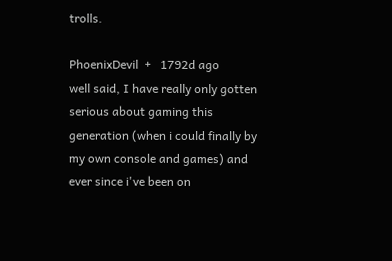trolls.

PhoenixDevil  +   1792d ago
well said, I have really only gotten serious about gaming this generation (when i could finally by my own console and games) and ever since i've been on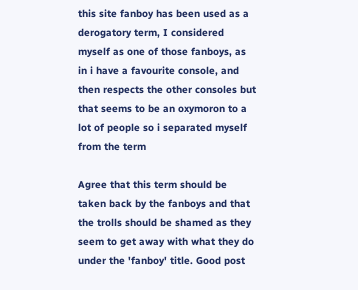this site fanboy has been used as a derogatory term, I considered myself as one of those fanboys, as in i have a favourite console, and then respects the other consoles but that seems to be an oxymoron to a lot of people so i separated myself from the term

Agree that this term should be taken back by the fanboys and that the trolls should be shamed as they seem to get away with what they do under the 'fanboy' title. Good post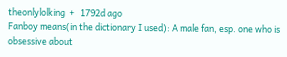theonlylolking  +   1792d ago
Fanboy means(in the dictionary I used): A male fan, esp. one who is obsessive about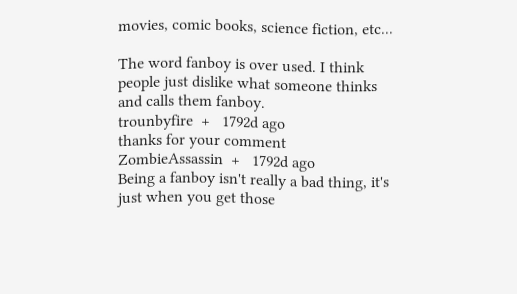movies, comic books, science fiction, etc...

The word fanboy is over used. I think people just dislike what someone thinks and calls them fanboy.
trounbyfire  +   1792d ago
thanks for your comment
ZombieAssassin  +   1792d ago
Being a fanboy isn't really a bad thing, it's just when you get those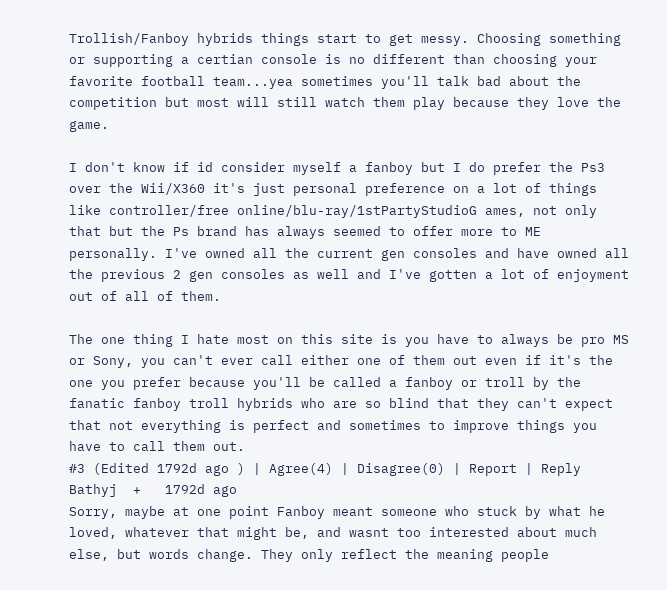Trollish/Fanboy hybrids things start to get messy. Choosing something or supporting a certian console is no different than choosing your favorite football team...yea sometimes you'll talk bad about the competition but most will still watch them play because they love the game.

I don't know if id consider myself a fanboy but I do prefer the Ps3 over the Wii/X360 it's just personal preference on a lot of things like controller/free online/blu-ray/1stPartyStudioG ames, not only that but the Ps brand has always seemed to offer more to ME personally. I've owned all the current gen consoles and have owned all the previous 2 gen consoles as well and I've gotten a lot of enjoyment out of all of them.

The one thing I hate most on this site is you have to always be pro MS or Sony, you can't ever call either one of them out even if it's the one you prefer because you'll be called a fanboy or troll by the fanatic fanboy troll hybrids who are so blind that they can't expect that not everything is perfect and sometimes to improve things you have to call them out.
#3 (Edited 1792d ago ) | Agree(4) | Disagree(0) | Report | Reply
Bathyj  +   1792d ago
Sorry, maybe at one point Fanboy meant someone who stuck by what he loved, whatever that might be, and wasnt too interested about much else, but words change. They only reflect the meaning people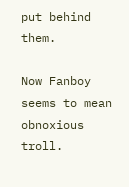put behind them.

Now Fanboy seems to mean obnoxious troll.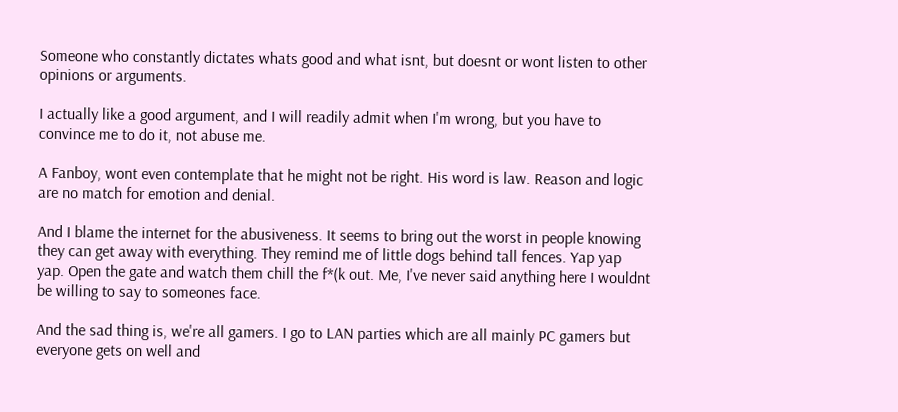Someone who constantly dictates whats good and what isnt, but doesnt or wont listen to other opinions or arguments.

I actually like a good argument, and I will readily admit when I'm wrong, but you have to convince me to do it, not abuse me.

A Fanboy, wont even contemplate that he might not be right. His word is law. Reason and logic are no match for emotion and denial.

And I blame the internet for the abusiveness. It seems to bring out the worst in people knowing they can get away with everything. They remind me of little dogs behind tall fences. Yap yap yap. Open the gate and watch them chill the f*(k out. Me, I've never said anything here I wouldnt be willing to say to someones face.

And the sad thing is, we're all gamers. I go to LAN parties which are all mainly PC gamers but everyone gets on well and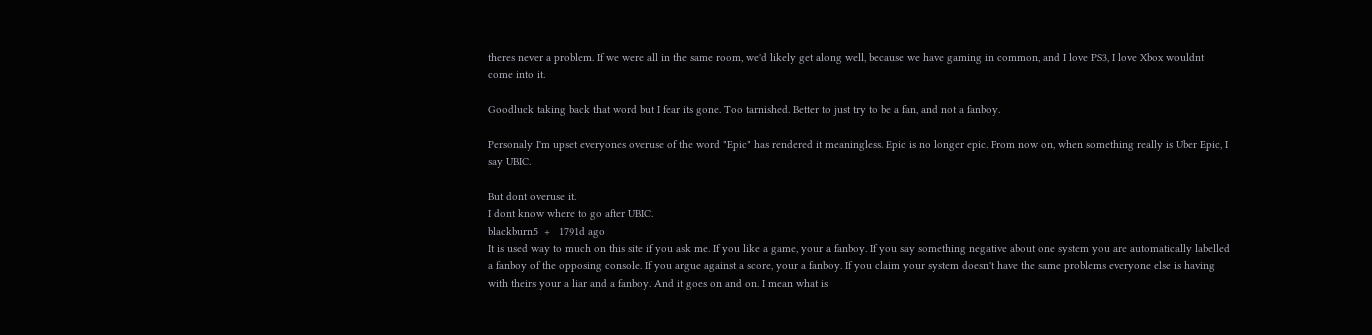theres never a problem. If we were all in the same room, we'd likely get along well, because we have gaming in common, and I love PS3, I love Xbox wouldnt come into it.

Goodluck taking back that word but I fear its gone. Too tarnished. Better to just try to be a fan, and not a fanboy.

Personaly I'm upset everyones overuse of the word "Epic" has rendered it meaningless. Epic is no longer epic. From now on, when something really is Uber Epic, I say UBIC.

But dont overuse it.
I dont know where to go after UBIC.
blackburn5  +   1791d ago
It is used way to much on this site if you ask me. If you like a game, your a fanboy. If you say something negative about one system you are automatically labelled a fanboy of the opposing console. If you argue against a score, your a fanboy. If you claim your system doesn't have the same problems everyone else is having with theirs your a liar and a fanboy. And it goes on and on. I mean what is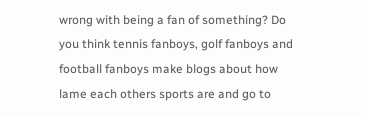wrong with being a fan of something? Do you think tennis fanboys, golf fanboys and football fanboys make blogs about how lame each others sports are and go to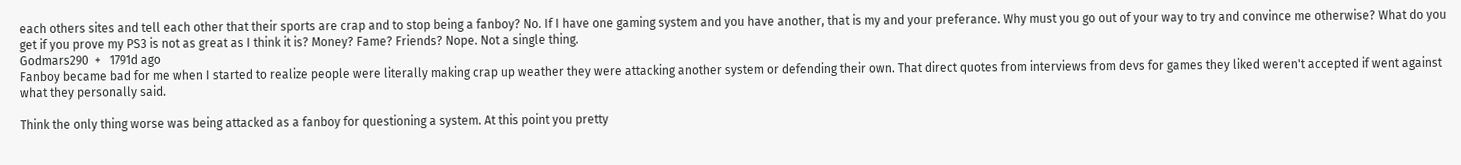each others sites and tell each other that their sports are crap and to stop being a fanboy? No. If I have one gaming system and you have another, that is my and your preferance. Why must you go out of your way to try and convince me otherwise? What do you get if you prove my PS3 is not as great as I think it is? Money? Fame? Friends? Nope. Not a single thing.
Godmars290  +   1791d ago
Fanboy became bad for me when I started to realize people were literally making crap up weather they were attacking another system or defending their own. That direct quotes from interviews from devs for games they liked weren't accepted if went against what they personally said.

Think the only thing worse was being attacked as a fanboy for questioning a system. At this point you pretty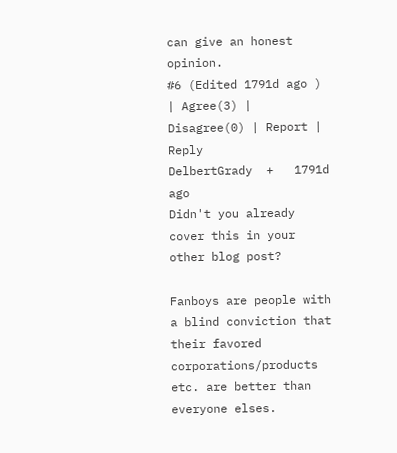can give an honest opinion.
#6 (Edited 1791d ago ) | Agree(3) | Disagree(0) | Report | Reply
DelbertGrady  +   1791d ago
Didn't you already cover this in your other blog post?

Fanboys are people with a blind conviction that their favored corporations/products etc. are better than everyone elses.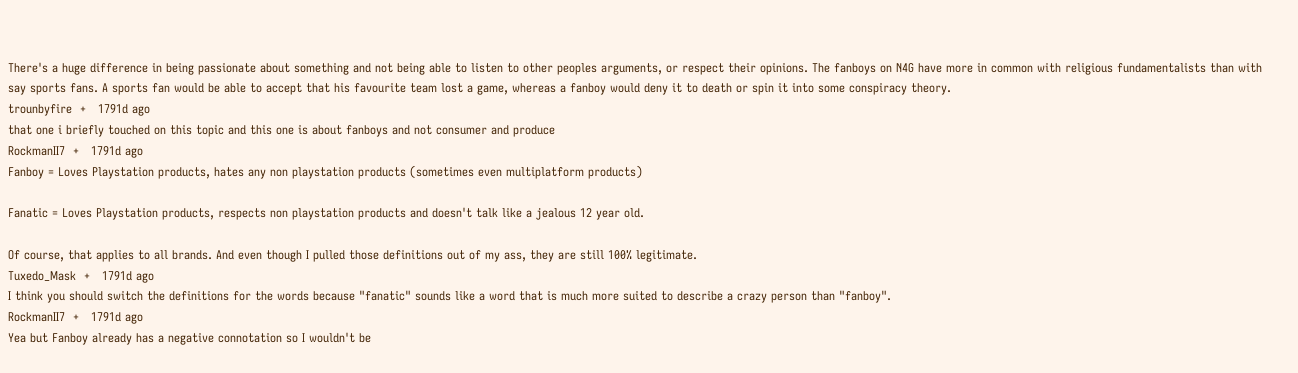There's a huge difference in being passionate about something and not being able to listen to other peoples arguments, or respect their opinions. The fanboys on N4G have more in common with religious fundamentalists than with say sports fans. A sports fan would be able to accept that his favourite team lost a game, whereas a fanboy would deny it to death or spin it into some conspiracy theory.
trounbyfire  +   1791d ago
that one i briefly touched on this topic and this one is about fanboys and not consumer and produce
RockmanII7  +   1791d ago
Fanboy = Loves Playstation products, hates any non playstation products (sometimes even multiplatform products)

Fanatic = Loves Playstation products, respects non playstation products and doesn't talk like a jealous 12 year old.

Of course, that applies to all brands. And even though I pulled those definitions out of my ass, they are still 100% legitimate.
Tuxedo_Mask  +   1791d ago
I think you should switch the definitions for the words because "fanatic" sounds like a word that is much more suited to describe a crazy person than "fanboy".
RockmanII7  +   1791d ago
Yea but Fanboy already has a negative connotation so I wouldn't be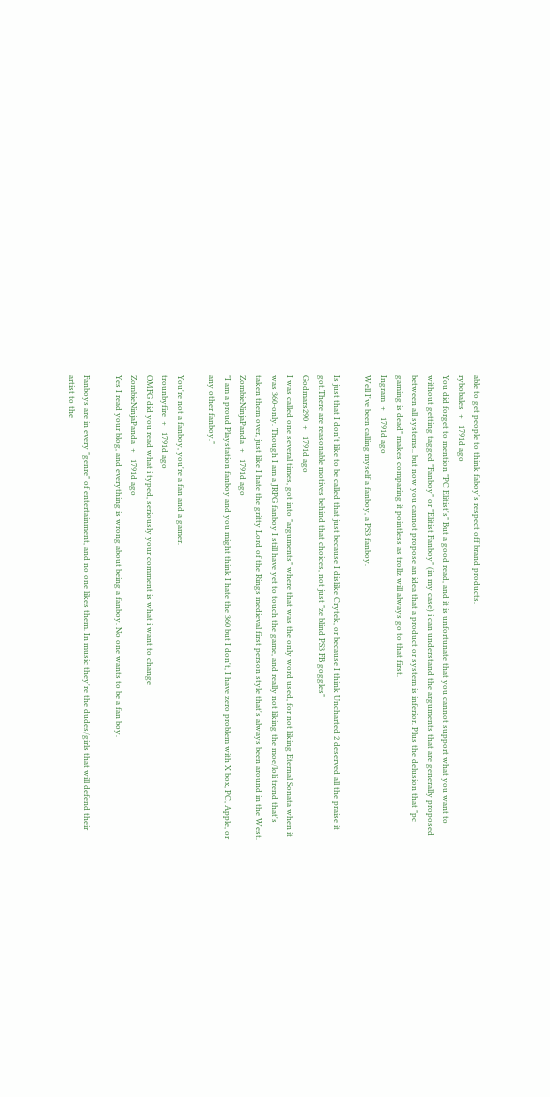able to get people to think faboy's respect off brand products.
rybobales  +   1791d ago
You did forget to mention "PC Elitist's" But a good read, and it is unfortunate that you cannot support what you want to without getting tagged "Fanboy" or "Elitist Fanboy" (in my case) i can understand the arguments that are generally proposed between all systems.. but now you cannot propose an idea that a product or system is inferior. Plus the delusion that "pc gaming is dead" makes comparing it pointless as trollz will always go to that first.
Ingram  +   1791d ago
Well I've been calling myself a fanboy, a PS3 fanboy.

Is just that I don't like to be called that just because I dislike Crytek, or because I think Uncharted 2 deserved all the praise it got.There are reasonable motives behind that choices, not just "ze blind PS3 FB goggles"
Godmars290  +   1791d ago
I was called one several times, got into "arguments" where that was the only word used, for not liking Eternal Sonata when it was 360-only. Though I am a JRPG fanboy I still have yet to touch the game, and really not liking the moe/loli trend that's taken them over, just like I hate the gritty Lord of the Rings medieval first person style that's always been around in the West.
ZombieNinjaPanda  +   1791d ago
"I am a proud Playstation fanboy and you might think I hate the 360 but I don't, I have zero problem with X box, PC, Apple, or any other fanboy."

You're not a fanboy, you're a fan and a gamer.
trounbyfire  +   1791d ago
OMFG did you read what i typed, seriously your comment is what i want to change
ZombieNinjaPanda  +   1791d ago
Yes I read your blog, and everything is wrong about being a fanboy. No one wants to be a fan boy.

Fanboys are in every "genre" of entertainment, and no one likes them. In music they're the dudes/girls that will defend their artist to the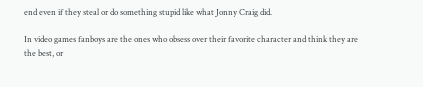end even if they steal or do something stupid like what Jonny Craig did.

In video games fanboys are the ones who obsess over their favorite character and think they are the best, or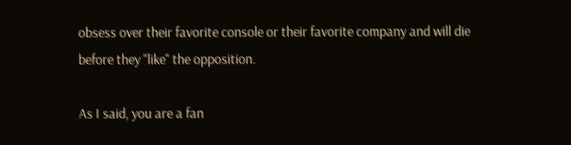obsess over their favorite console or their favorite company and will die before they "like" the opposition.

As I said, you are a fan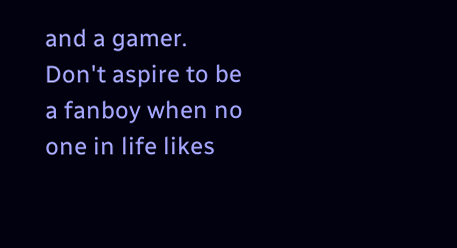and a gamer. Don't aspire to be a fanboy when no one in life likes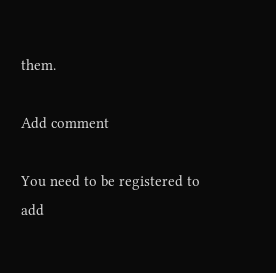them.

Add comment

You need to be registered to add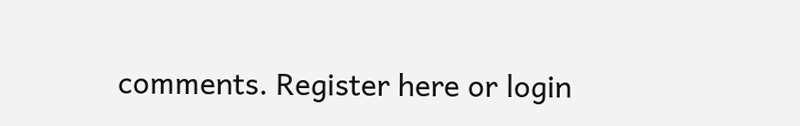comments. Register here or login